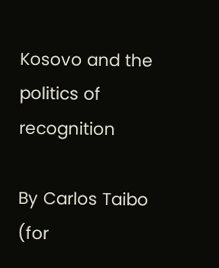Kosovo and the politics of recognition

By Carlos Taibo (for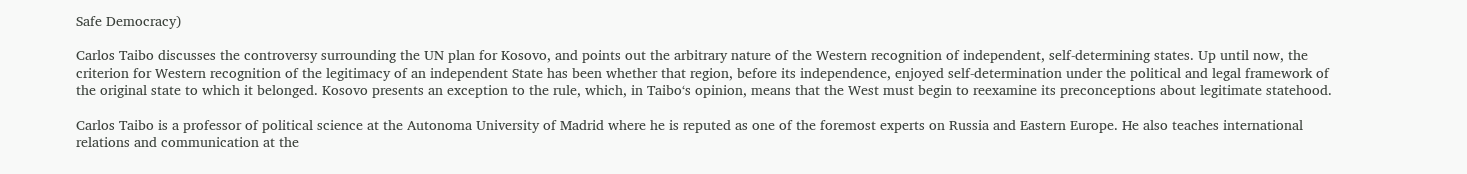Safe Democracy)

Carlos Taibo discusses the controversy surrounding the UN plan for Kosovo, and points out the arbitrary nature of the Western recognition of independent, self-determining states. Up until now, the criterion for Western recognition of the legitimacy of an independent State has been whether that region, before its independence, enjoyed self-determination under the political and legal framework of the original state to which it belonged. Kosovo presents an exception to the rule, which, in Taibo‘s opinion, means that the West must begin to reexamine its preconceptions about legitimate statehood.

Carlos Taibo is a professor of political science at the Autonoma University of Madrid where he is reputed as one of the foremost experts on Russia and Eastern Europe. He also teaches international relations and communication at the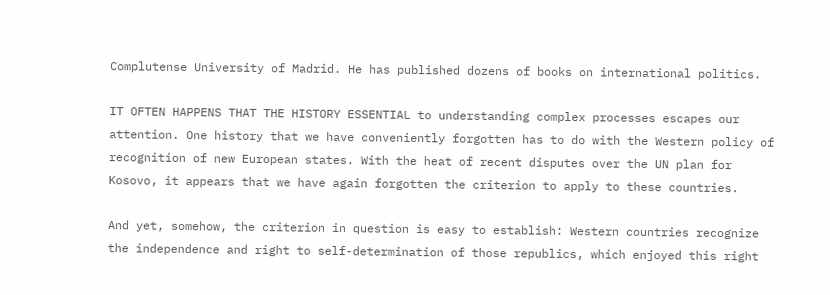Complutense University of Madrid. He has published dozens of books on international politics.

IT OFTEN HAPPENS THAT THE HISTORY ESSENTIAL to understanding complex processes escapes our attention. One history that we have conveniently forgotten has to do with the Western policy of recognition of new European states. With the heat of recent disputes over the UN plan for Kosovo, it appears that we have again forgotten the criterion to apply to these countries.

And yet, somehow, the criterion in question is easy to establish: Western countries recognize the independence and right to self-determination of those republics, which enjoyed this right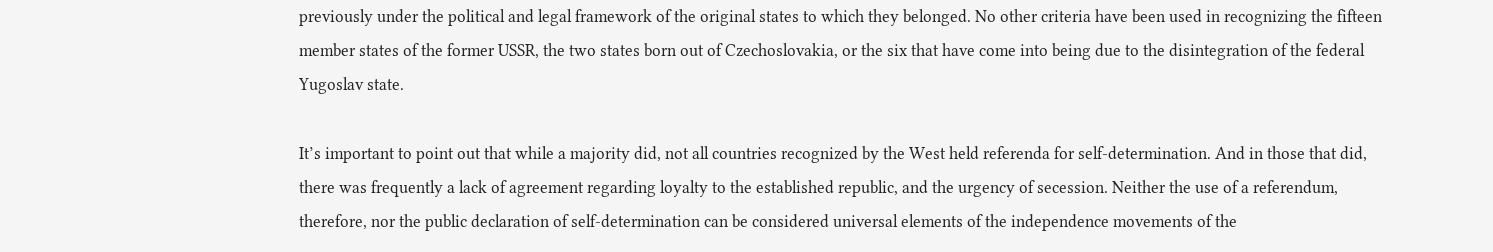previously under the political and legal framework of the original states to which they belonged. No other criteria have been used in recognizing the fifteen member states of the former USSR, the two states born out of Czechoslovakia, or the six that have come into being due to the disintegration of the federal Yugoslav state.

It’s important to point out that while a majority did, not all countries recognized by the West held referenda for self-determination. And in those that did, there was frequently a lack of agreement regarding loyalty to the established republic, and the urgency of secession. Neither the use of a referendum, therefore, nor the public declaration of self-determination can be considered universal elements of the independence movements of the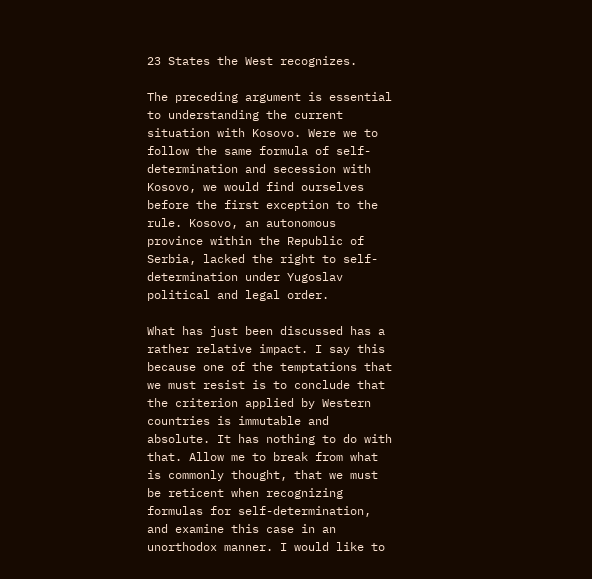23 States the West recognizes.

The preceding argument is essential to understanding the current situation with Kosovo. Were we to follow the same formula of self-determination and secession with Kosovo, we would find ourselves before the first exception to the rule. Kosovo, an autonomous province within the Republic of Serbia, lacked the right to self-determination under Yugoslav political and legal order.

What has just been discussed has a rather relative impact. I say this because one of the temptations that we must resist is to conclude that the criterion applied by Western countries is immutable and absolute. It has nothing to do with that. Allow me to break from what is commonly thought, that we must be reticent when recognizing formulas for self-determination, and examine this case in an unorthodox manner. I would like to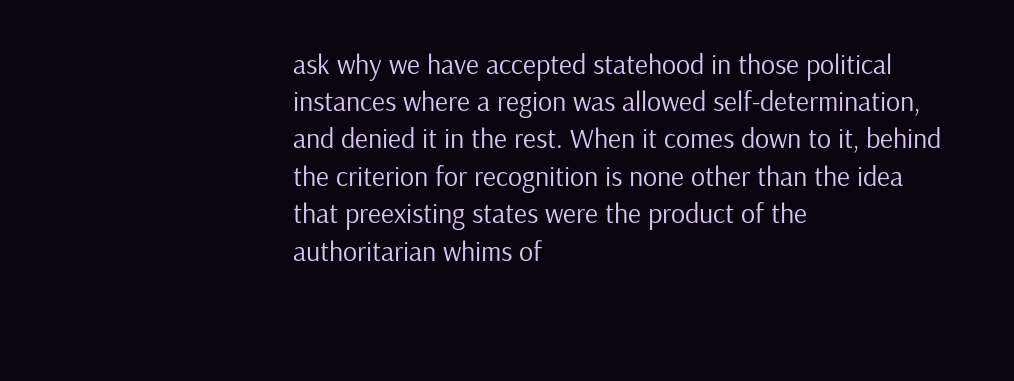ask why we have accepted statehood in those political instances where a region was allowed self-determination, and denied it in the rest. When it comes down to it, behind the criterion for recognition is none other than the idea that preexisting states were the product of the authoritarian whims of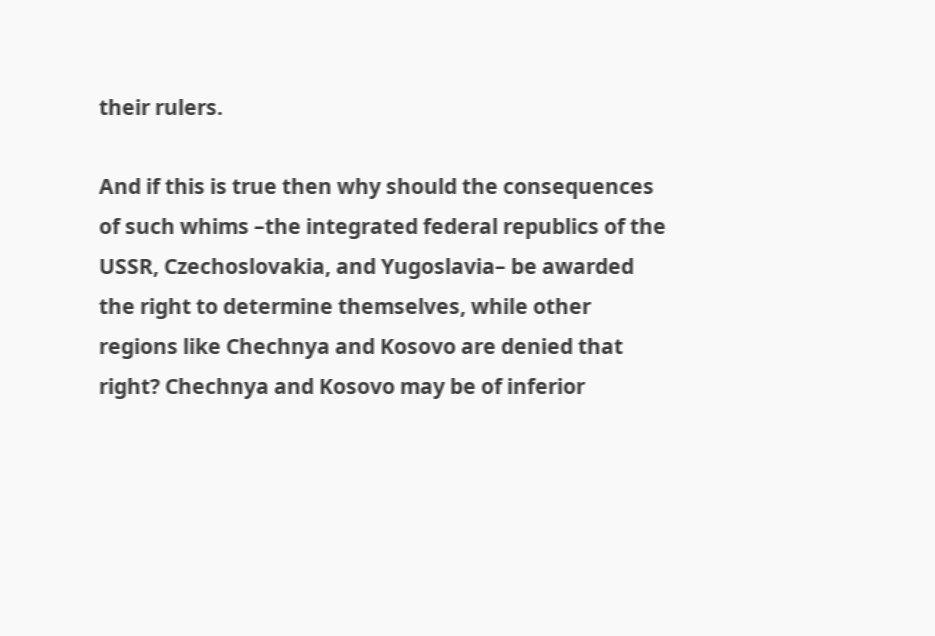their rulers.

And if this is true then why should the consequences of such whims –the integrated federal republics of the USSR, Czechoslovakia, and Yugoslavia– be awarded the right to determine themselves, while other regions like Chechnya and Kosovo are denied that right? Chechnya and Kosovo may be of inferior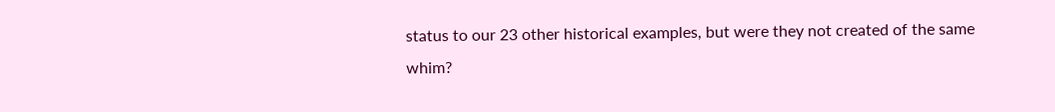status to our 23 other historical examples, but were they not created of the same whim?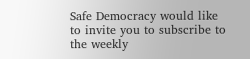Safe Democracy would like to invite you to subscribe to the weekly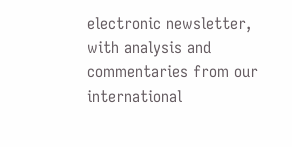electronic newsletter, with analysis and commentaries from our international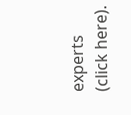experts (click here).